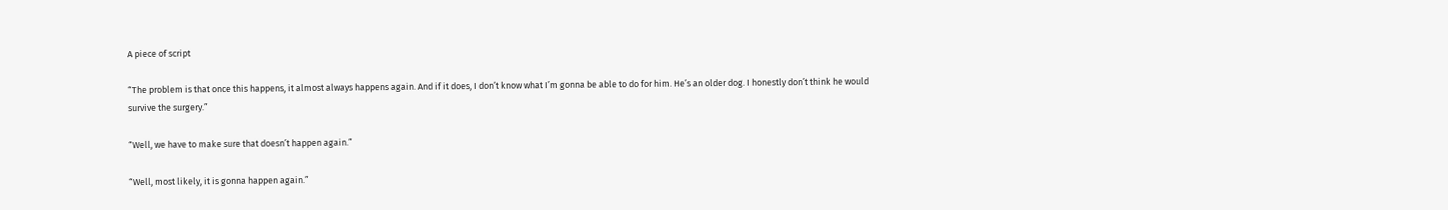A piece of script

“The problem is that once this happens, it almost always happens again. And if it does, I don’t know what I’m gonna be able to do for him. He’s an older dog. I honestly don’t think he would survive the surgery.”

“Well, we have to make sure that doesn’t happen again.”

“Well, most likely, it is gonna happen again.”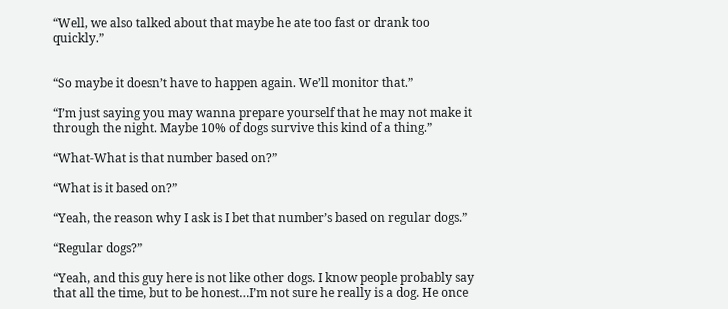“Well, we also talked about that maybe he ate too fast or drank too quickly.”


“So maybe it doesn’t have to happen again. We’ll monitor that.”

“I’m just saying you may wanna prepare yourself that he may not make it through the night. Maybe 10% of dogs survive this kind of a thing.”

“What-What is that number based on?”

“What is it based on?”

“Yeah, the reason why I ask is I bet that number’s based on regular dogs.”

“Regular dogs?”

“Yeah, and this guy here is not like other dogs. I know people probably say that all the time, but to be honest…I’m not sure he really is a dog. He once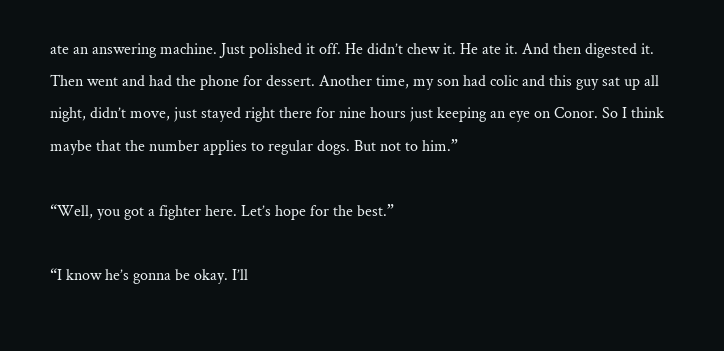ate an answering machine. Just polished it off. He didn’t chew it. He ate it. And then digested it. Then went and had the phone for dessert. Another time, my son had colic and this guy sat up all night, didn’t move, just stayed right there for nine hours just keeping an eye on Conor. So I think maybe that the number applies to regular dogs. But not to him.”

“Well, you got a fighter here. Let’s hope for the best.”

“I know he’s gonna be okay. I’ll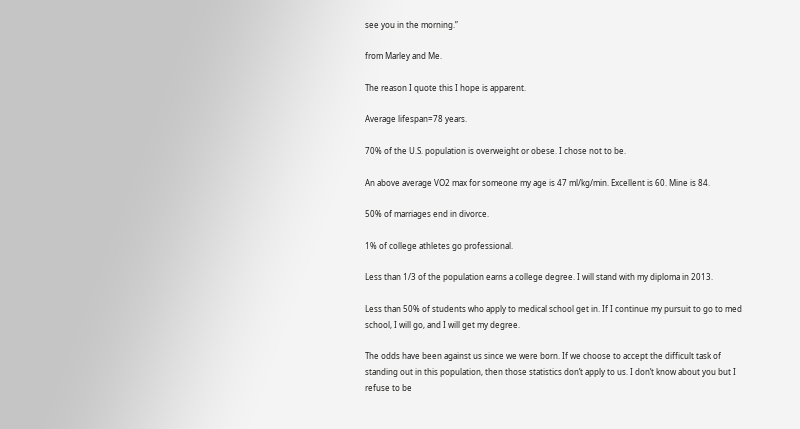see you in the morning.”

from Marley and Me.

The reason I quote this I hope is apparent.

Average lifespan=78 years.

70% of the U.S. population is overweight or obese. I chose not to be.

An above average VO2 max for someone my age is 47 ml/kg/min. Excellent is 60. Mine is 84.

50% of marriages end in divorce.

1% of college athletes go professional.

Less than 1/3 of the population earns a college degree. I will stand with my diploma in 2013.

Less than 50% of students who apply to medical school get in. If I continue my pursuit to go to med school, I will go, and I will get my degree.

The odds have been against us since we were born. If we choose to accept the difficult task of standing out in this population, then those statistics don’t apply to us. I don’t know about you but I refuse to be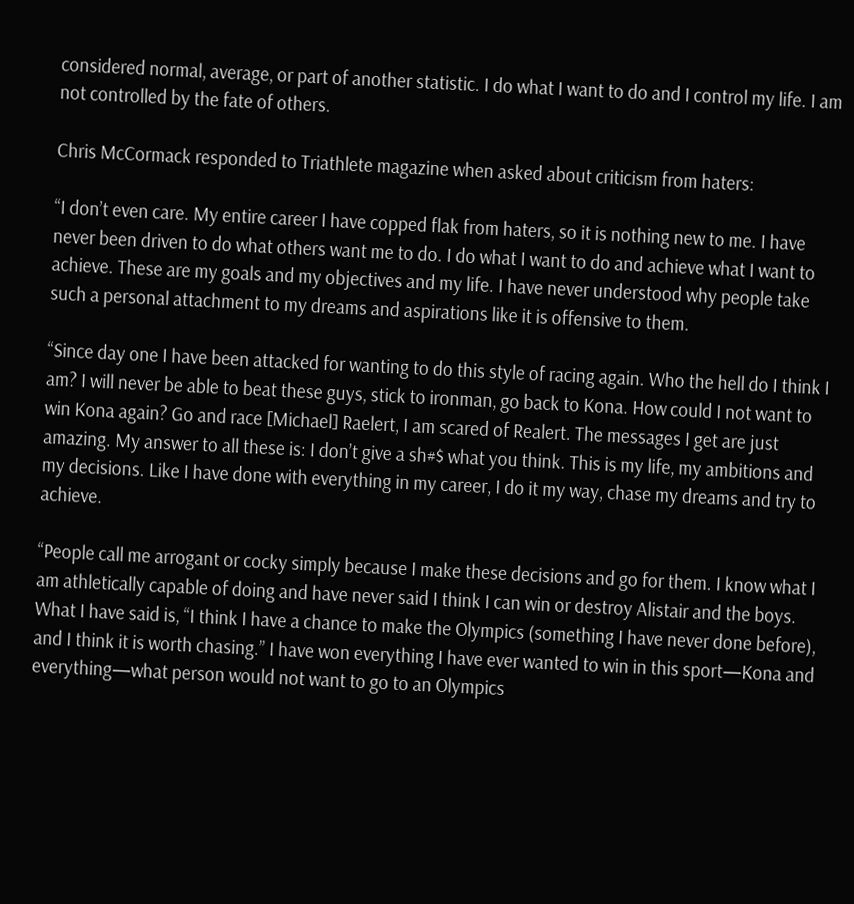considered normal, average, or part of another statistic. I do what I want to do and I control my life. I am not controlled by the fate of others.

Chris McCormack responded to Triathlete magazine when asked about criticism from haters:

“I don’t even care. My entire career I have copped flak from haters, so it is nothing new to me. I have never been driven to do what others want me to do. I do what I want to do and achieve what I want to achieve. These are my goals and my objectives and my life. I have never understood why people take such a personal attachment to my dreams and aspirations like it is offensive to them.

“Since day one I have been attacked for wanting to do this style of racing again. Who the hell do I think I am? I will never be able to beat these guys, stick to ironman, go back to Kona. How could I not want to win Kona again? Go and race [Michael] Raelert, I am scared of Realert. The messages I get are just amazing. My answer to all these is: I don’t give a sh#$ what you think. This is my life, my ambitions and my decisions. Like I have done with everything in my career, I do it my way, chase my dreams and try to achieve.

“People call me arrogant or cocky simply because I make these decisions and go for them. I know what I am athletically capable of doing and have never said I think I can win or destroy Alistair and the boys. What I have said is, “I think I have a chance to make the Olympics (something I have never done before), and I think it is worth chasing.” I have won everything I have ever wanted to win in this sport—Kona and everything—what person would not want to go to an Olympics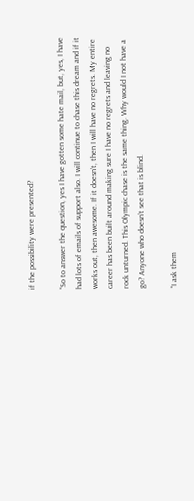if the possibility were presented?

“So to answer the question, yes I have gotten some hate mail, but, yes, I have had lots of emails of support also. I will continue to chase this dream and if it works out, then awesome. If it doesn’t, then I will have no regrets. My entire career has been built around making sure I have no regrets and leaving no rock unturned. This Olympic chase is the same thing. Why would I not have a go? Anyone who doesn’t see that is blind.

“I ask them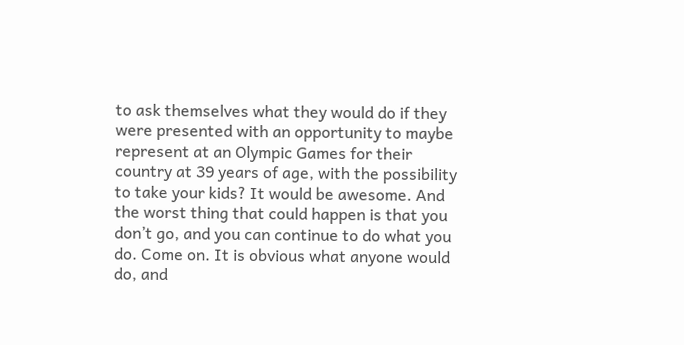to ask themselves what they would do if they were presented with an opportunity to maybe represent at an Olympic Games for their country at 39 years of age, with the possibility to take your kids? It would be awesome. And the worst thing that could happen is that you don’t go, and you can continue to do what you do. Come on. It is obvious what anyone would do, and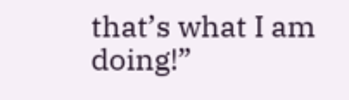that’s what I am doing!”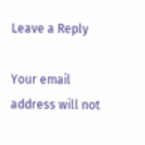Leave a Reply

Your email address will not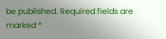be published. Required fields are marked *